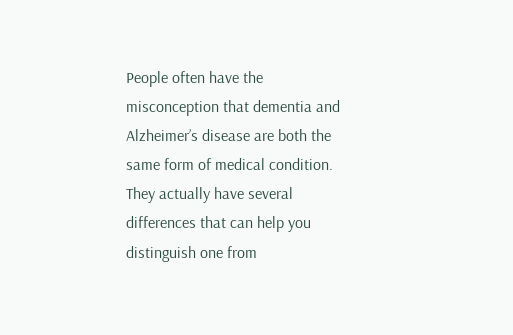People often have the misconception that dementia and Alzheimer’s disease are both the same form of medical condition. They actually have several differences that can help you distinguish one from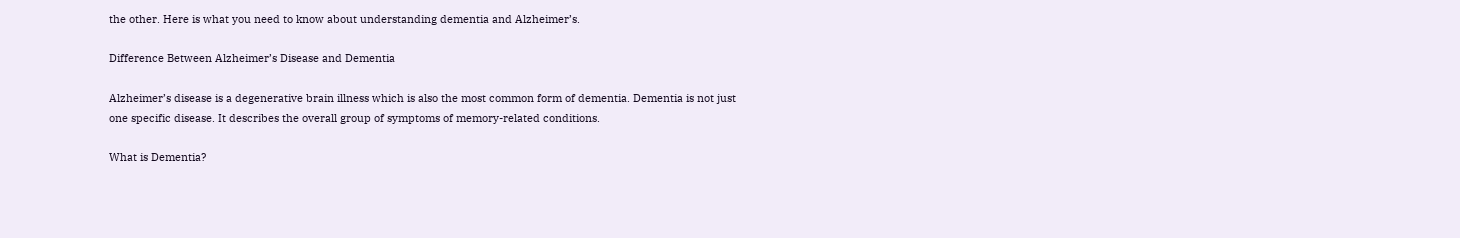the other. Here is what you need to know about understanding dementia and Alzheimer’s.

Difference Between Alzheimer’s Disease and Dementia

Alzheimer’s disease is a degenerative brain illness which is also the most common form of dementia. Dementia is not just one specific disease. It describes the overall group of symptoms of memory-related conditions.

What is Dementia?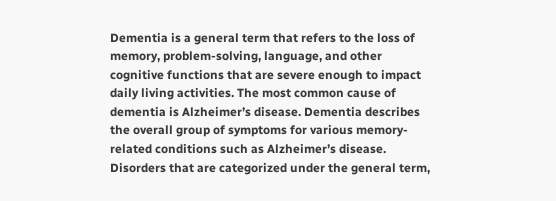Dementia is a general term that refers to the loss of memory, problem-solving, language, and other cognitive functions that are severe enough to impact daily living activities. The most common cause of dementia is Alzheimer’s disease. Dementia describes the overall group of symptoms for various memory-related conditions such as Alzheimer’s disease. Disorders that are categorized under the general term,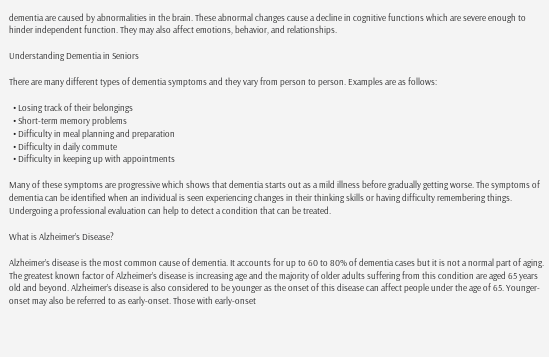dementia are caused by abnormalities in the brain. These abnormal changes cause a decline in cognitive functions which are severe enough to hinder independent function. They may also affect emotions, behavior, and relationships.

Understanding Dementia in Seniors

There are many different types of dementia symptoms and they vary from person to person. Examples are as follows:

  • Losing track of their belongings
  • Short-term memory problems
  • Difficulty in meal planning and preparation
  • Difficulty in daily commute
  • Difficulty in keeping up with appointments

Many of these symptoms are progressive which shows that dementia starts out as a mild illness before gradually getting worse. The symptoms of dementia can be identified when an individual is seen experiencing changes in their thinking skills or having difficulty remembering things. Undergoing a professional evaluation can help to detect a condition that can be treated.

What is Alzheimer’s Disease?

Alzheimer’s disease is the most common cause of dementia. It accounts for up to 60 to 80% of dementia cases but it is not a normal part of aging. The greatest known factor of Alzheimer’s disease is increasing age and the majority of older adults suffering from this condition are aged 65 years old and beyond. Alzheimer’s disease is also considered to be younger as the onset of this disease can affect people under the age of 65. Younger-onset may also be referred to as early-onset. Those with early-onset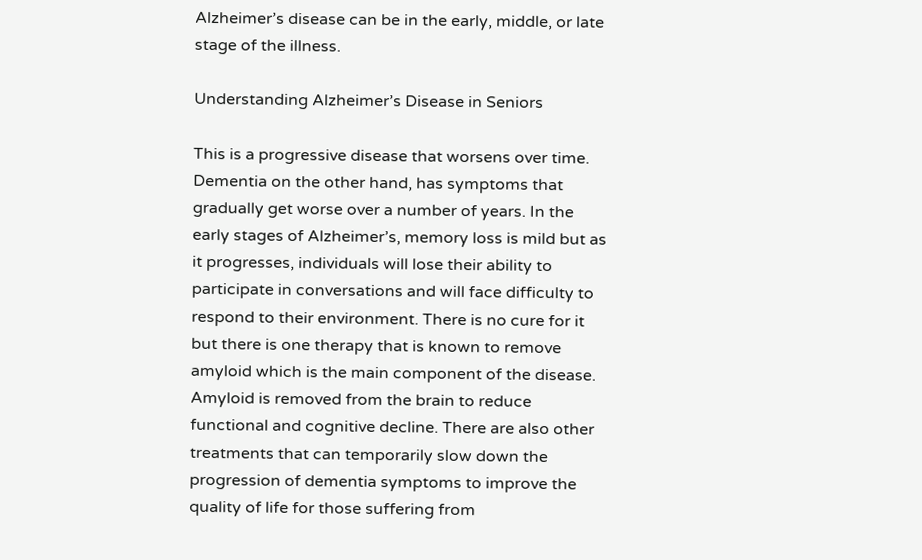Alzheimer’s disease can be in the early, middle, or late stage of the illness.

Understanding Alzheimer’s Disease in Seniors

This is a progressive disease that worsens over time. Dementia on the other hand, has symptoms that gradually get worse over a number of years. In the early stages of Alzheimer’s, memory loss is mild but as it progresses, individuals will lose their ability to participate in conversations and will face difficulty to respond to their environment. There is no cure for it but there is one therapy that is known to remove amyloid which is the main component of the disease. Amyloid is removed from the brain to reduce functional and cognitive decline. There are also other treatments that can temporarily slow down the progression of dementia symptoms to improve the quality of life for those suffering from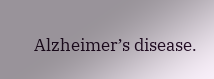Alzheimer’s disease.